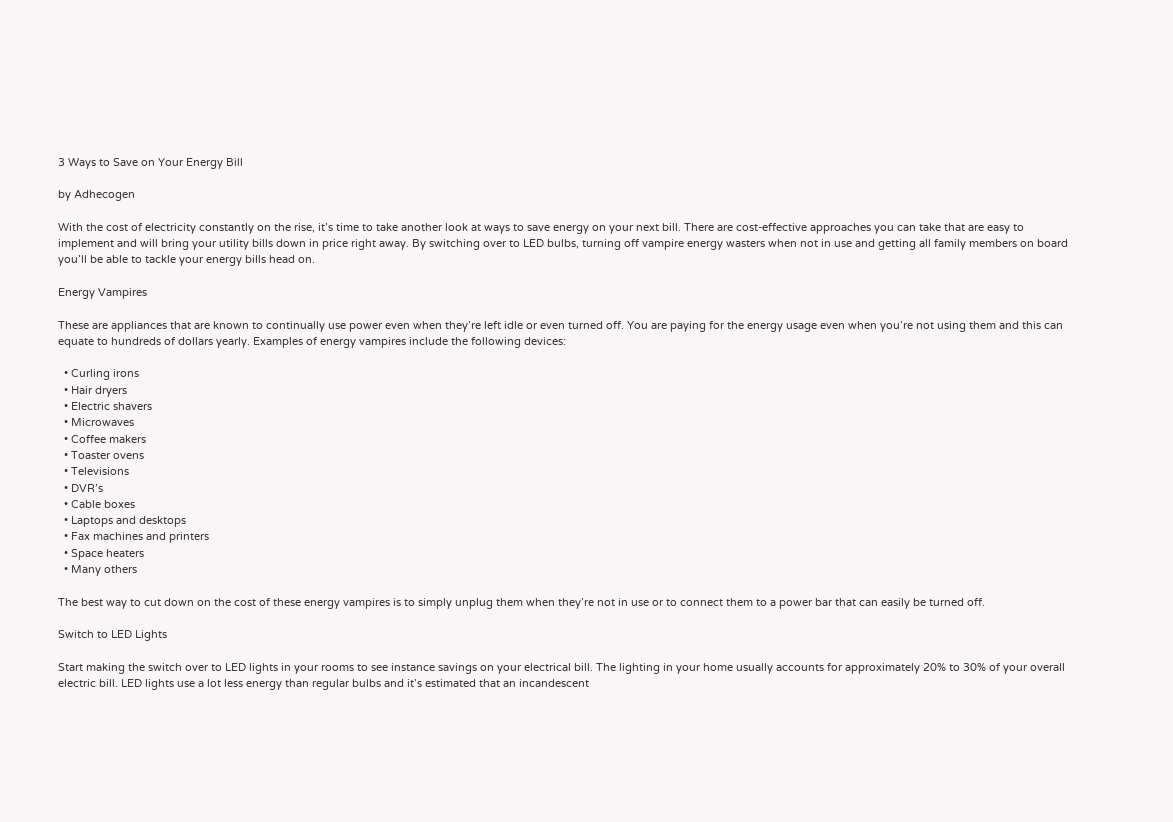3 Ways to Save on Your Energy Bill

by Adhecogen

With the cost of electricity constantly on the rise, it’s time to take another look at ways to save energy on your next bill. There are cost-effective approaches you can take that are easy to implement and will bring your utility bills down in price right away. By switching over to LED bulbs, turning off vampire energy wasters when not in use and getting all family members on board you’ll be able to tackle your energy bills head on.

Energy Vampires

These are appliances that are known to continually use power even when they’re left idle or even turned off. You are paying for the energy usage even when you’re not using them and this can equate to hundreds of dollars yearly. Examples of energy vampires include the following devices:

  • Curling irons
  • Hair dryers
  • Electric shavers
  • Microwaves
  • Coffee makers
  • Toaster ovens
  • Televisions
  • DVR’s
  • Cable boxes
  • Laptops and desktops
  • Fax machines and printers
  • Space heaters
  • Many others

The best way to cut down on the cost of these energy vampires is to simply unplug them when they’re not in use or to connect them to a power bar that can easily be turned off.

Switch to LED Lights

Start making the switch over to LED lights in your rooms to see instance savings on your electrical bill. The lighting in your home usually accounts for approximately 20% to 30% of your overall electric bill. LED lights use a lot less energy than regular bulbs and it’s estimated that an incandescent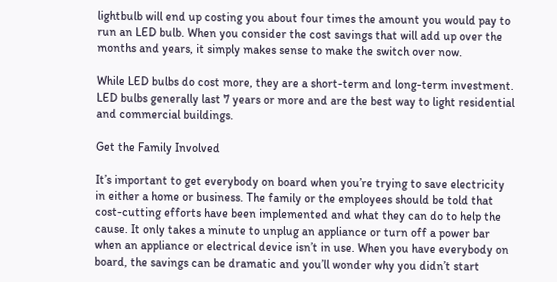lightbulb will end up costing you about four times the amount you would pay to run an LED bulb. When you consider the cost savings that will add up over the months and years, it simply makes sense to make the switch over now.

While LED bulbs do cost more, they are a short-term and long-term investment. LED bulbs generally last 7 years or more and are the best way to light residential and commercial buildings.

Get the Family Involved

It’s important to get everybody on board when you’re trying to save electricity in either a home or business. The family or the employees should be told that cost-cutting efforts have been implemented and what they can do to help the cause. It only takes a minute to unplug an appliance or turn off a power bar when an appliance or electrical device isn’t in use. When you have everybody on board, the savings can be dramatic and you’ll wonder why you didn’t start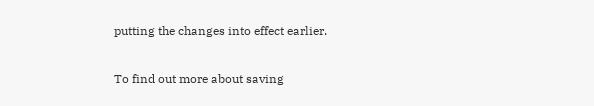putting the changes into effect earlier.

To find out more about saving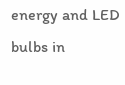energy and LED bulbs in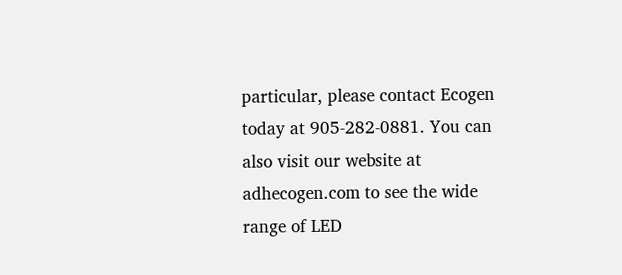particular, please contact Ecogen today at 905-282-0881. You can also visit our website at adhecogen.com to see the wide range of LED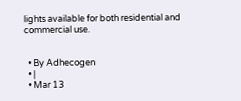lights available for both residential and commercial use.


  • By Adhecogen
  • |
  • Mar 13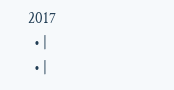2017
  • |
  • |